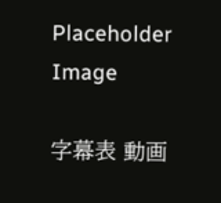Placeholder Image

字幕表 動画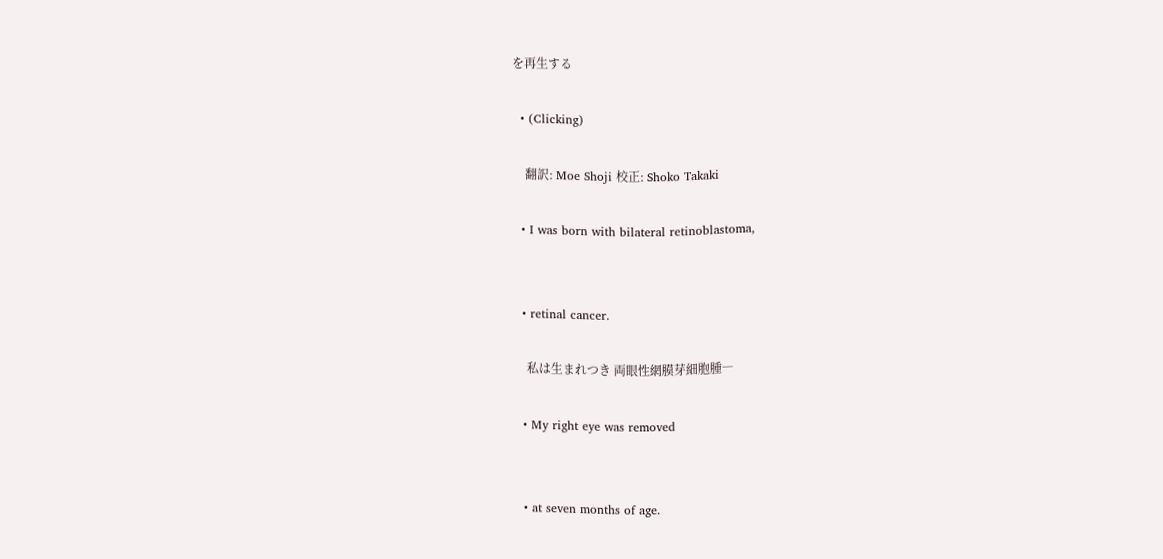を再生する

  • (Clicking)

    翻訳: Moe Shoji 校正: Shoko Takaki

  • I was born with bilateral retinoblastoma,


  • retinal cancer.

    私は生まれつき 両眼性網膜芽細胞腫―

  • My right eye was removed


  • at seven months of age.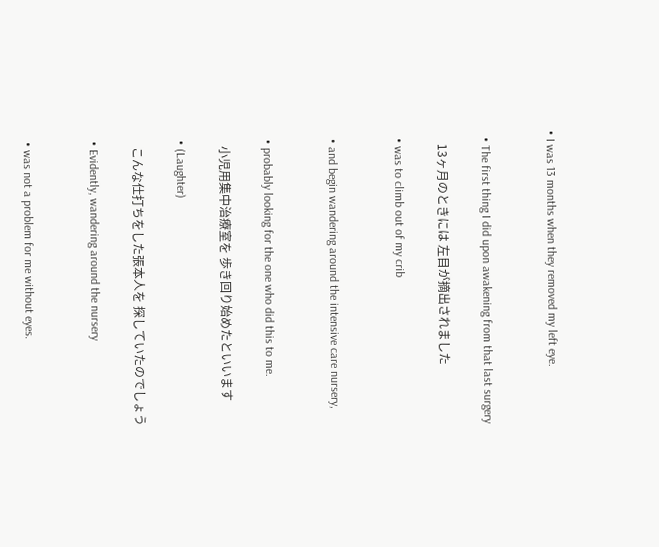• I was 13 months when they removed my left eye.


  • The first thing I did upon awakening from that last surgery

    13ヶ月のときには 左目が摘出されました

  • was to climb out of my crib


  • and begin wandering around the intensive care nursery,


  • probably looking for the one who did this to me.

    小児用集中治療室を 歩き回り始めたといいます

  • (Laughter)

    こんな仕打ちをした張本人を 探していたのでしょう

  • Evidently, wandering around the nursery


  • was not a problem for me without eyes.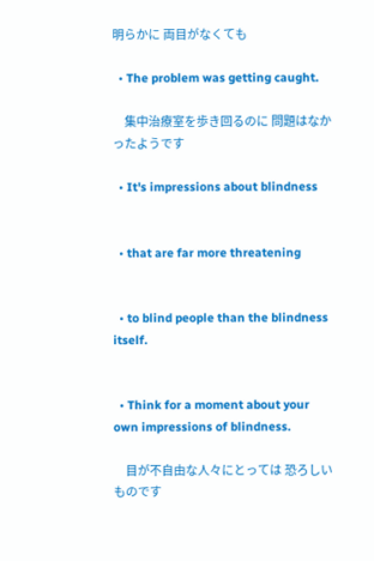明らかに 両目がなくても

  • The problem was getting caught.

    集中治療室を歩き回るのに 問題はなかったようです

  • It's impressions about blindness


  • that are far more threatening


  • to blind people than the blindness itself.


  • Think for a moment about your own impressions of blindness.

    目が不自由な人々にとっては 恐ろしいものです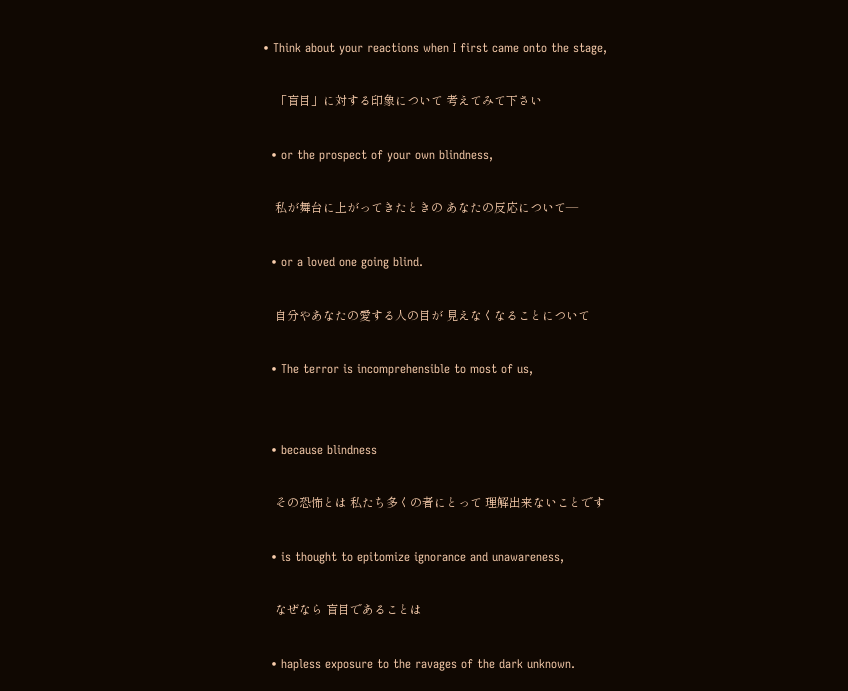• Think about your reactions when I first came onto the stage,

    「盲目」に対する印象について 考えてみて下さい

  • or the prospect of your own blindness,

    私が舞台に上がってきたときの あなたの反応について―

  • or a loved one going blind.

    自分やあなたの愛する人の目が 見えなくなることについて

  • The terror is incomprehensible to most of us,


  • because blindness

    その恐怖とは 私たち多くの者にとって 理解出来ないことです

  • is thought to epitomize ignorance and unawareness,

    なぜなら 盲目であることは

  • hapless exposure to the ravages of the dark unknown.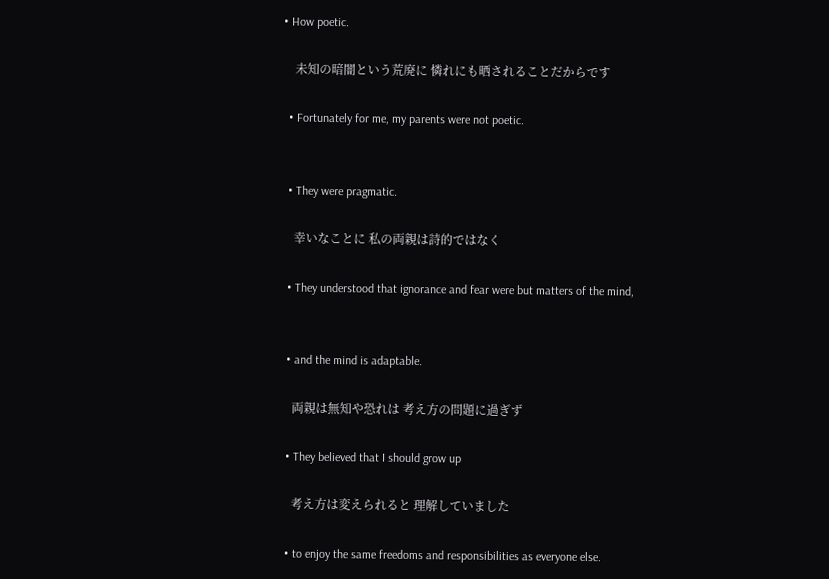• How poetic.

    未知の暗闇という荒廃に 憐れにも晒されることだからです

  • Fortunately for me, my parents were not poetic.


  • They were pragmatic.

    幸いなことに 私の両親は詩的ではなく

  • They understood that ignorance and fear were but matters of the mind,


  • and the mind is adaptable.

    両親は無知や恐れは 考え方の問題に過ぎず

  • They believed that I should grow up

    考え方は変えられると 理解していました

  • to enjoy the same freedoms and responsibilities as everyone else.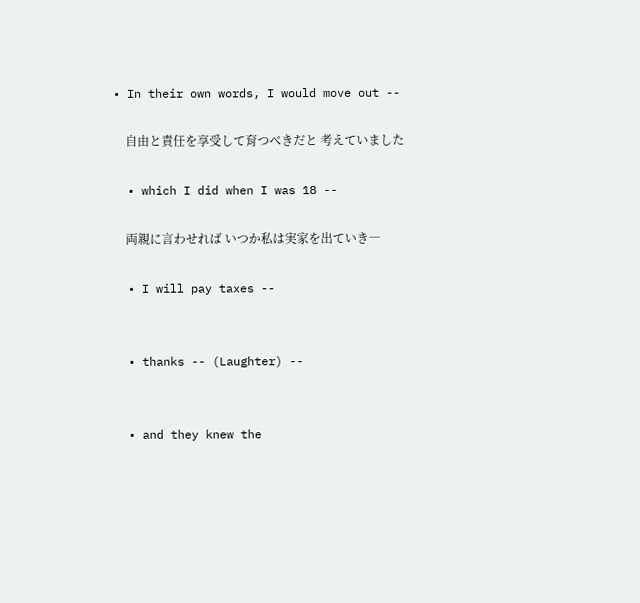• In their own words, I would move out --

    自由と責任を享受して育つべきだと 考えていました

  • which I did when I was 18 --

    両親に言わせれば いつか私は実家を出ていき―

  • I will pay taxes --


  • thanks -- (Laughter) --


  • and they knew the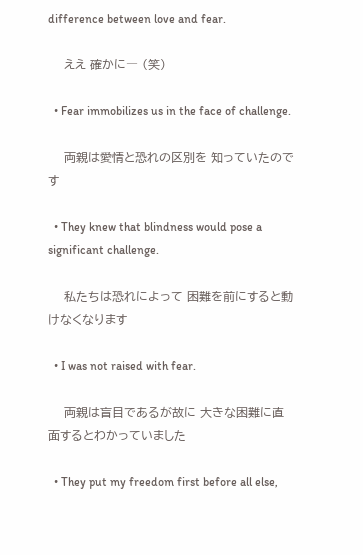difference between love and fear.

    ええ 確かに― (笑)

  • Fear immobilizes us in the face of challenge.

    両親は愛情と恐れの区別を 知っていたのです

  • They knew that blindness would pose a significant challenge.

    私たちは恐れによって 困難を前にすると動けなくなります

  • I was not raised with fear.

    両親は盲目であるが故に 大きな困難に直面するとわかっていました

  • They put my freedom first before all else,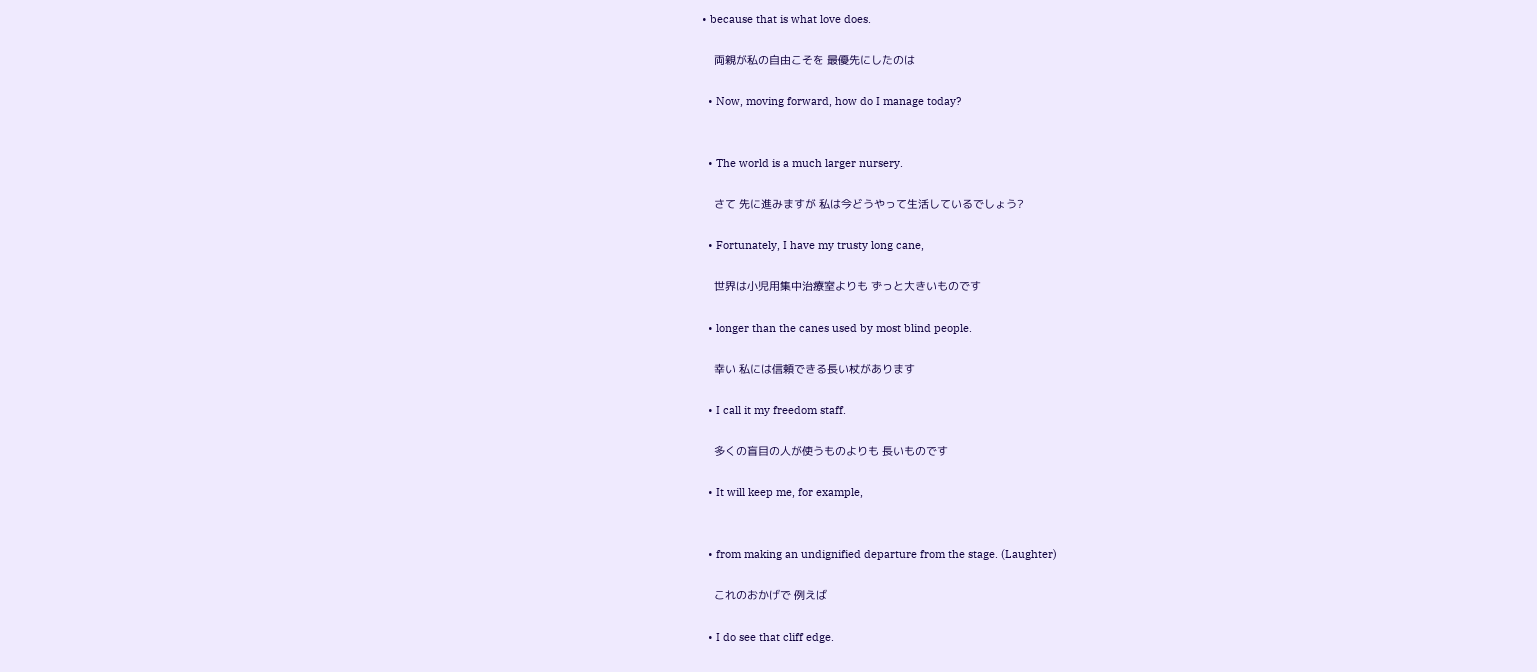• because that is what love does.

    両親が私の自由こそを 最優先にしたのは

  • Now, moving forward, how do I manage today?


  • The world is a much larger nursery.

    さて 先に進みますが 私は今どうやって生活しているでしょう?

  • Fortunately, I have my trusty long cane,

    世界は小児用集中治療室よりも ずっと大きいものです

  • longer than the canes used by most blind people.

    幸い 私には信頼できる長い杖があります

  • I call it my freedom staff.

    多くの盲目の人が使うものよりも 長いものです

  • It will keep me, for example,


  • from making an undignified departure from the stage. (Laughter)

    これのおかげで 例えば

  • I do see that cliff edge.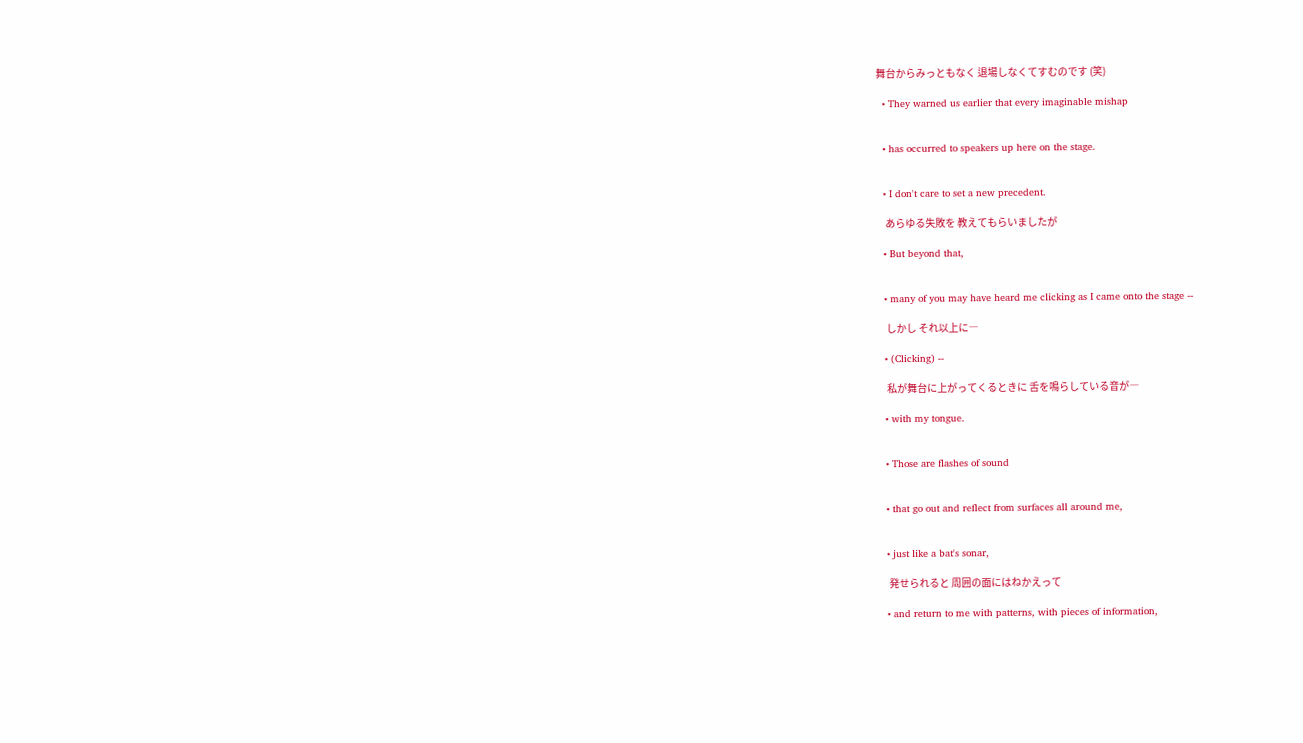舞台からみっともなく 退場しなくてすむのです (笑)

  • They warned us earlier that every imaginable mishap


  • has occurred to speakers up here on the stage.


  • I don't care to set a new precedent.

    あらゆる失敗を 教えてもらいましたが

  • But beyond that,


  • many of you may have heard me clicking as I came onto the stage --

    しかし それ以上に―

  • (Clicking) --

    私が舞台に上がってくるときに 舌を鳴らしている音が―

  • with my tongue.


  • Those are flashes of sound


  • that go out and reflect from surfaces all around me,


  • just like a bat's sonar,

    発せられると 周囲の面にはねかえって

  • and return to me with patterns, with pieces of information,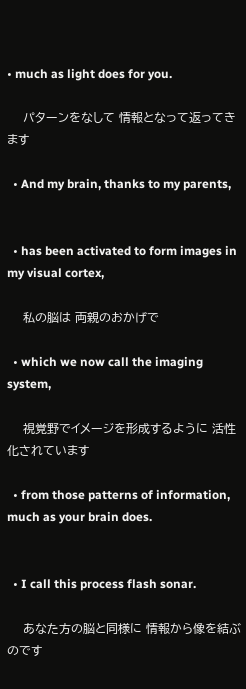• much as light does for you.

    パターンをなして 情報となって返ってきます

  • And my brain, thanks to my parents,


  • has been activated to form images in my visual cortex,

    私の脳は 両親のおかげで

  • which we now call the imaging system,

    視覚野でイメージを形成するように 活性化されています

  • from those patterns of information, much as your brain does.


  • I call this process flash sonar.

    あなた方の脳と同様に 情報から像を結ぶのです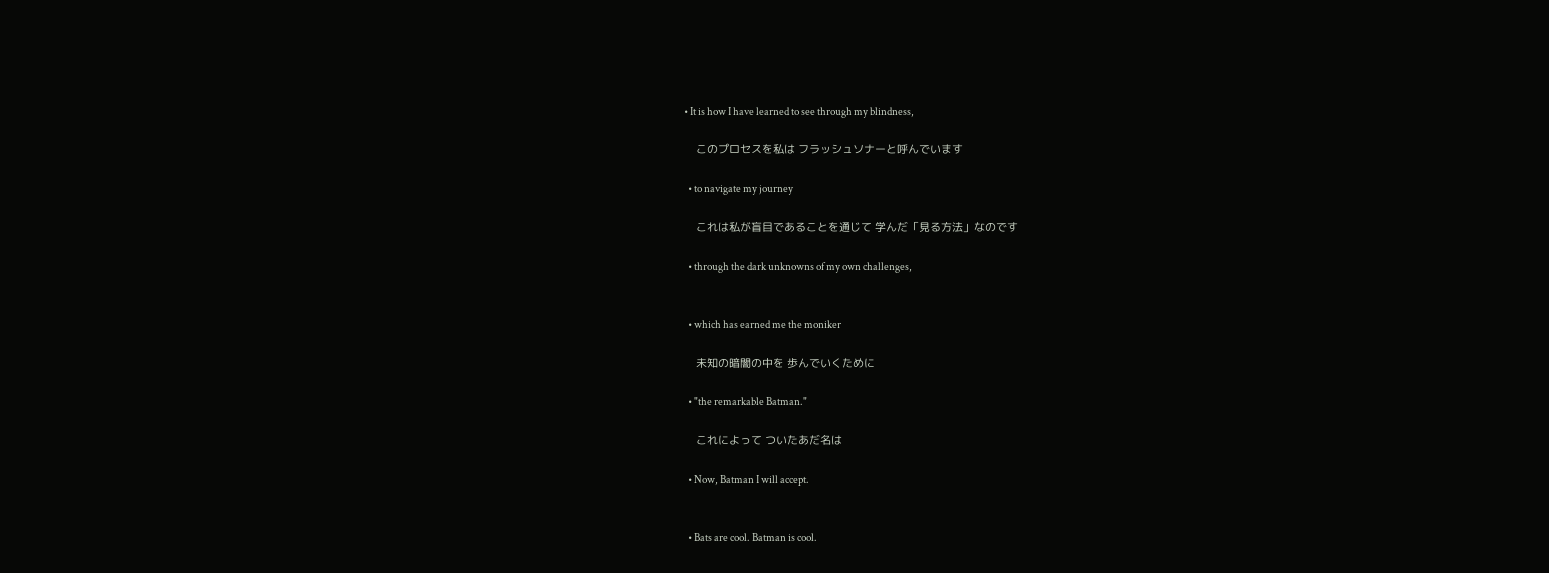• It is how I have learned to see through my blindness,

    このプロセスを私は フラッシュソナーと呼んでいます

  • to navigate my journey

    これは私が盲目であることを通じて 学んだ「見る方法」なのです

  • through the dark unknowns of my own challenges,


  • which has earned me the moniker

    未知の暗闇の中を 歩んでいくために

  • "the remarkable Batman."

    これによって ついたあだ名は

  • Now, Batman I will accept.


  • Bats are cool. Batman is cool.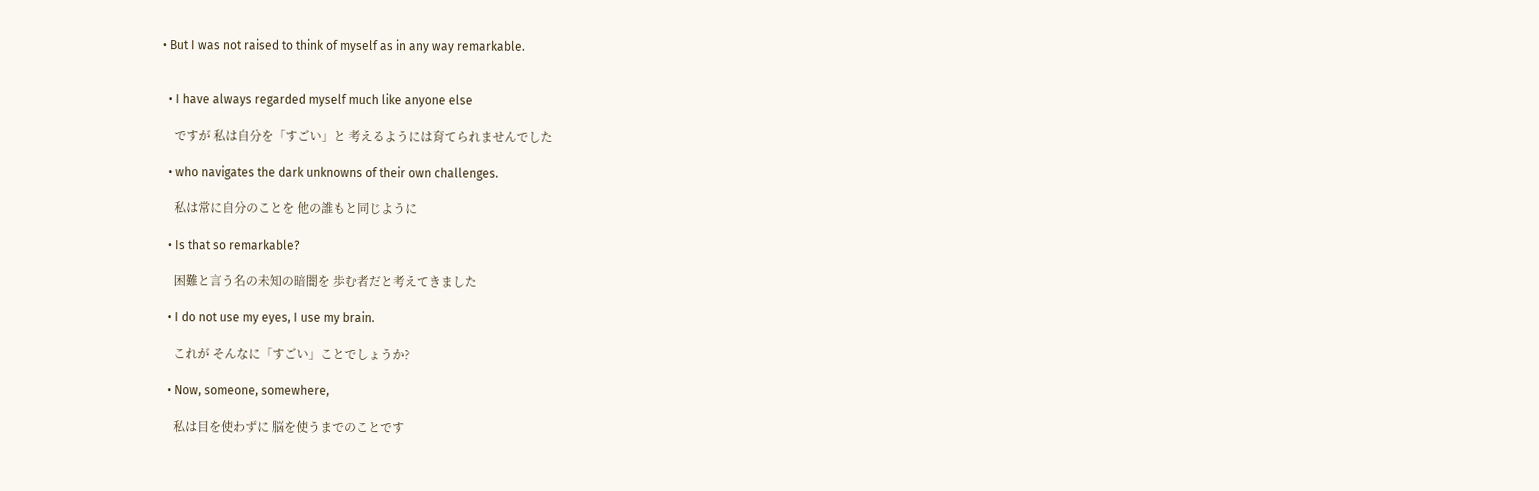• But I was not raised to think of myself as in any way remarkable.


  • I have always regarded myself much like anyone else

    ですが 私は自分を「すごい」と 考えるようには育てられませんでした

  • who navigates the dark unknowns of their own challenges.

    私は常に自分のことを 他の誰もと同じように

  • Is that so remarkable?

    困難と言う名の未知の暗闇を 歩む者だと考えてきました

  • I do not use my eyes, I use my brain.

    これが そんなに「すごい」ことでしょうか?

  • Now, someone, somewhere,

    私は目を使わずに 脳を使うまでのことです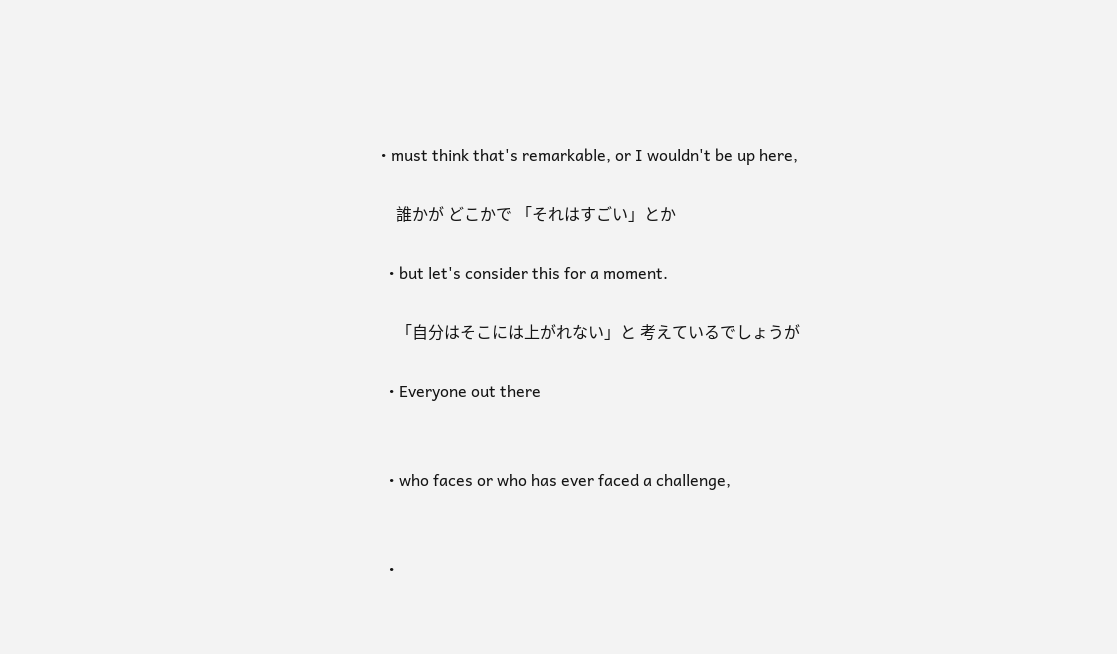• must think that's remarkable, or I wouldn't be up here,

    誰かが どこかで 「それはすごい」とか

  • but let's consider this for a moment.

    「自分はそこには上がれない」と 考えているでしょうが

  • Everyone out there


  • who faces or who has ever faced a challenge,


  •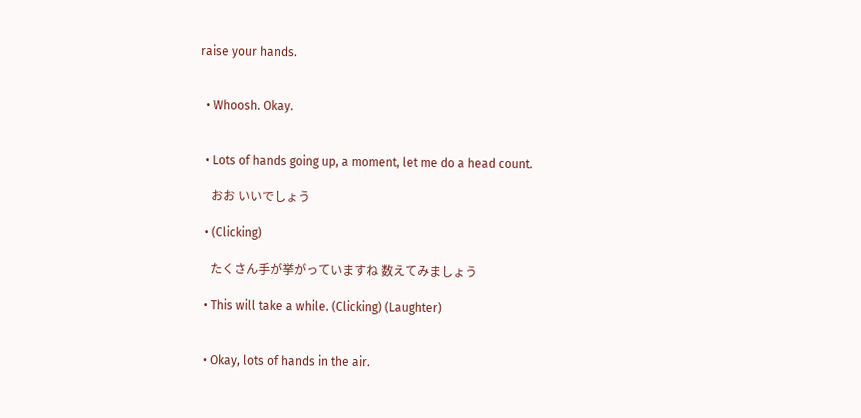raise your hands.


  • Whoosh. Okay.


  • Lots of hands going up, a moment, let me do a head count.

    おお いいでしょう

  • (Clicking)

    たくさん手が挙がっていますね 数えてみましょう

  • This will take a while. (Clicking) (Laughter)


  • Okay, lots of hands in the air.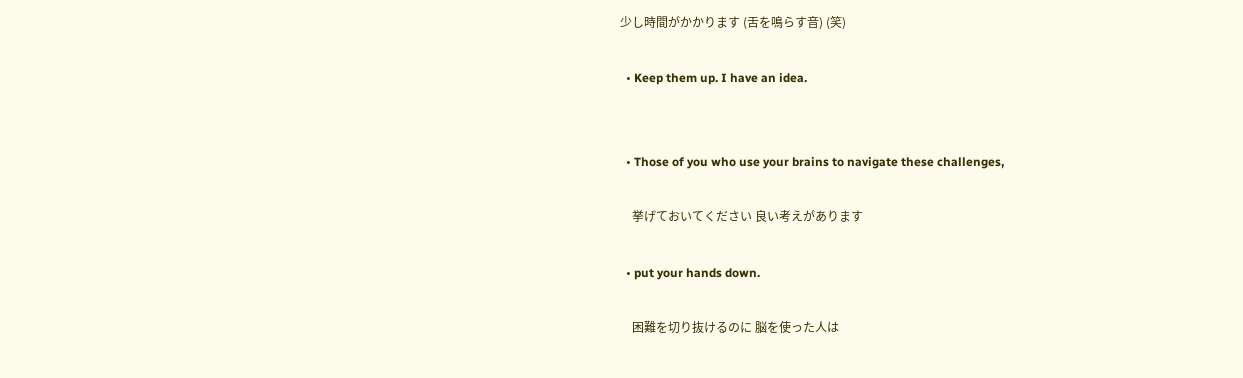少し時間がかかります (舌を鳴らす音) (笑)

  • Keep them up. I have an idea.


  • Those of you who use your brains to navigate these challenges,

    挙げておいてください 良い考えがあります

  • put your hands down.

    困難を切り抜けるのに 脳を使った人は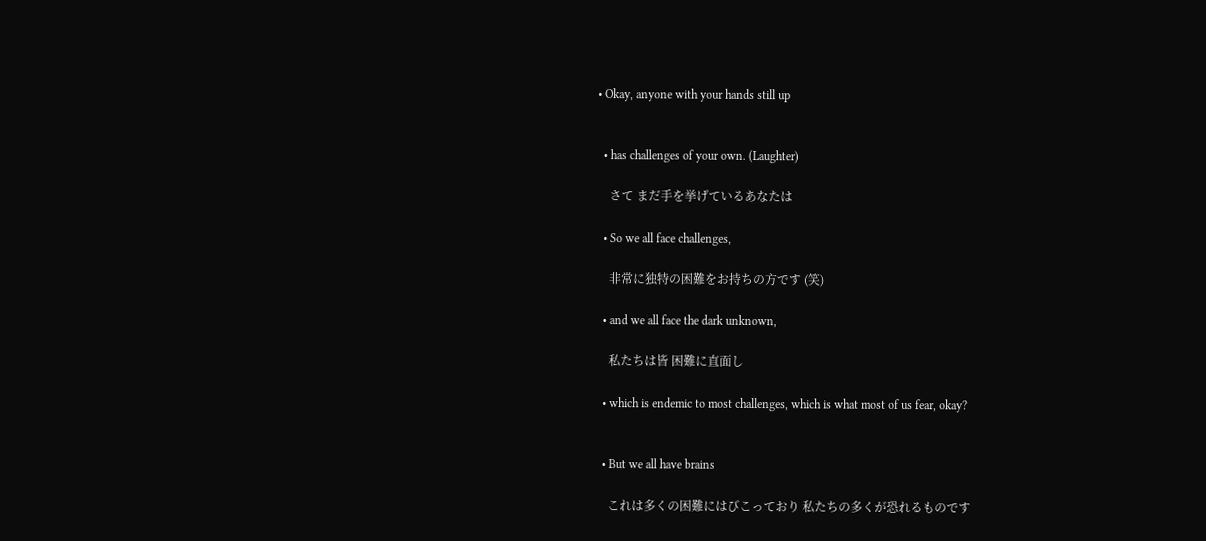• Okay, anyone with your hands still up


  • has challenges of your own. (Laughter)

    さて まだ手を挙げているあなたは

  • So we all face challenges,

    非常に独特の困難をお持ちの方です (笑)

  • and we all face the dark unknown,

    私たちは皆 困難に直面し

  • which is endemic to most challenges, which is what most of us fear, okay?


  • But we all have brains

    これは多くの困難にはびこっており 私たちの多くが恐れるものです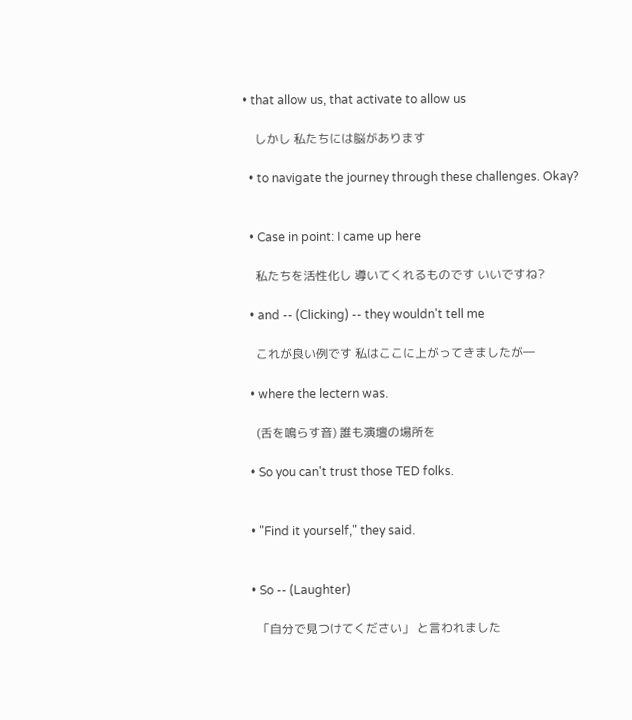• that allow us, that activate to allow us

    しかし 私たちには脳があります

  • to navigate the journey through these challenges. Okay?


  • Case in point: I came up here

    私たちを活性化し 導いてくれるものです いいですね?

  • and -- (Clicking) -- they wouldn't tell me

    これが良い例です 私はここに上がってきましたが―

  • where the lectern was.

    (舌を鳴らす音) 誰も演壇の場所を

  • So you can't trust those TED folks.


  • "Find it yourself," they said.


  • So -- (Laughter)

    「自分で見つけてください」 と言われました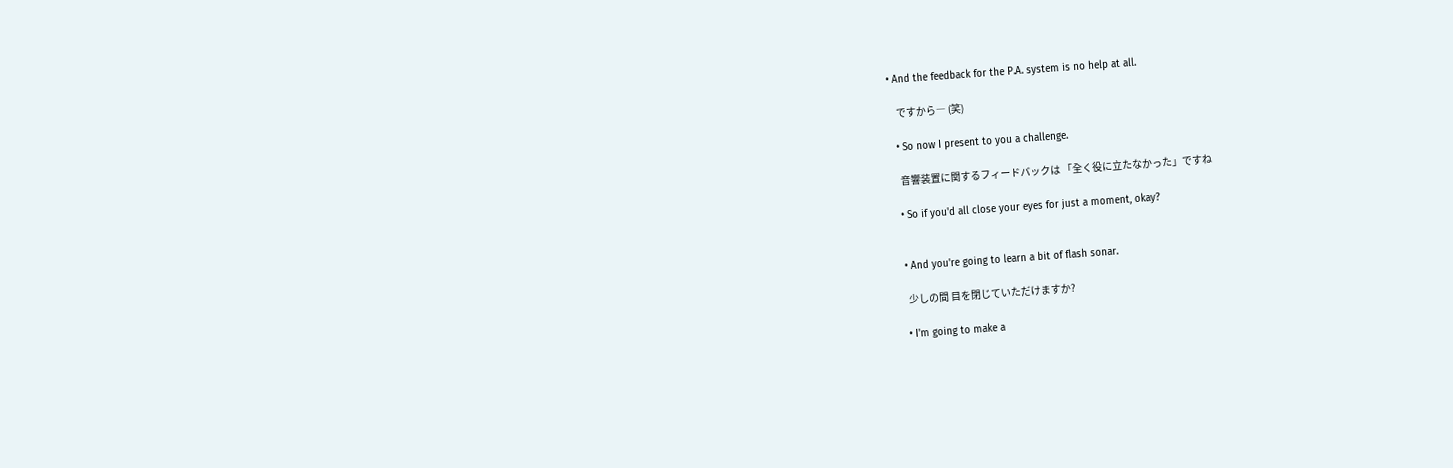• And the feedback for the P.A. system is no help at all.

    ですから― (笑)

  • So now I present to you a challenge.

    音響装置に関するフィードバックは 「全く役に立たなかった」ですね

  • So if you'd all close your eyes for just a moment, okay?


  • And you're going to learn a bit of flash sonar.

    少しの間 目を閉じていただけますか?

  • I'm going to make a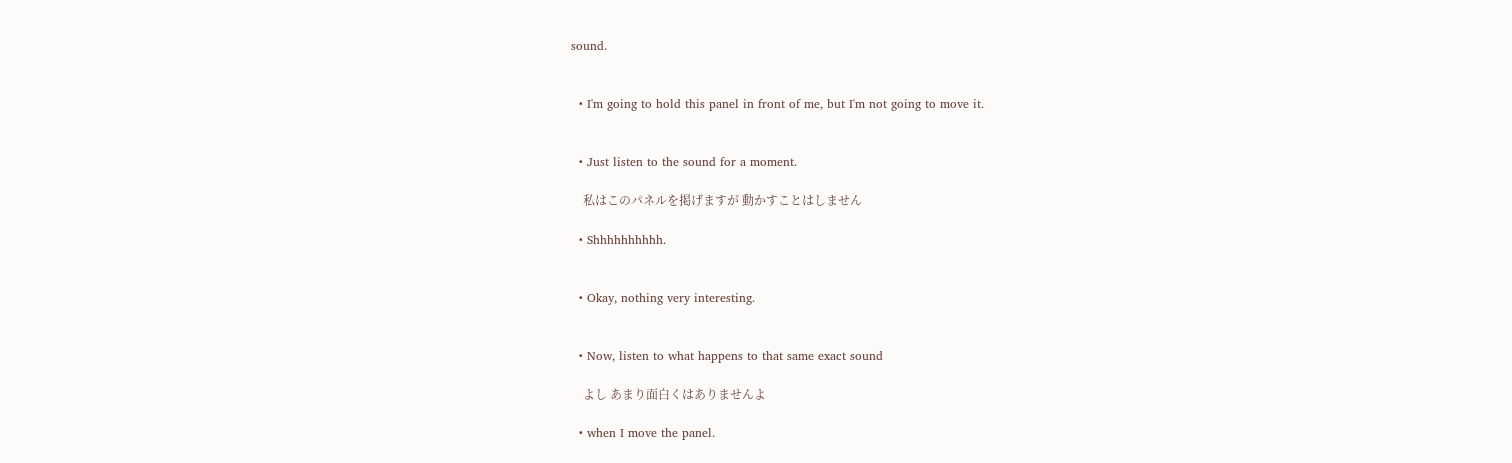sound.


  • I'm going to hold this panel in front of me, but I'm not going to move it.


  • Just listen to the sound for a moment.

    私はこのパネルを掲げますが 動かすことはしません

  • Shhhhhhhhhh.


  • Okay, nothing very interesting.


  • Now, listen to what happens to that same exact sound

    よし あまり面白くはありませんよ

  • when I move the panel.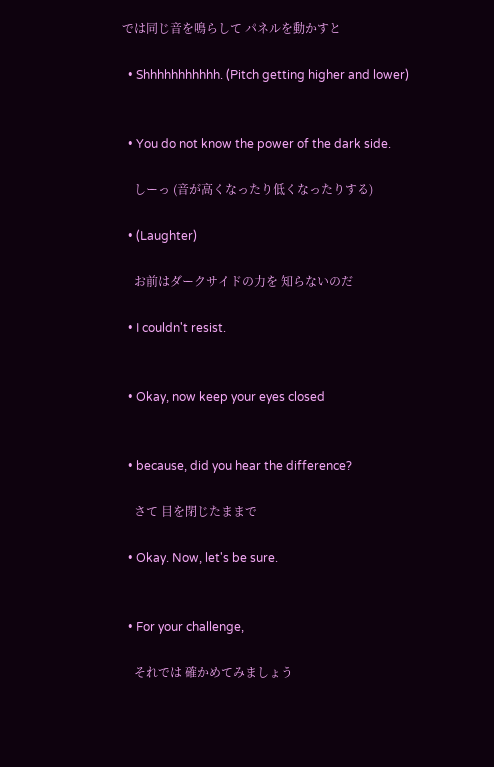では同じ音を鳴らして パネルを動かすと

  • Shhhhhhhhhhh. (Pitch getting higher and lower)


  • You do not know the power of the dark side.

    しーっ (音が高くなったり低くなったりする)

  • (Laughter)

    お前はダークサイドの力を 知らないのだ

  • I couldn't resist.


  • Okay, now keep your eyes closed


  • because, did you hear the difference?

    さて 目を閉じたままで

  • Okay. Now, let's be sure.


  • For your challenge,

    それでは 確かめてみましょう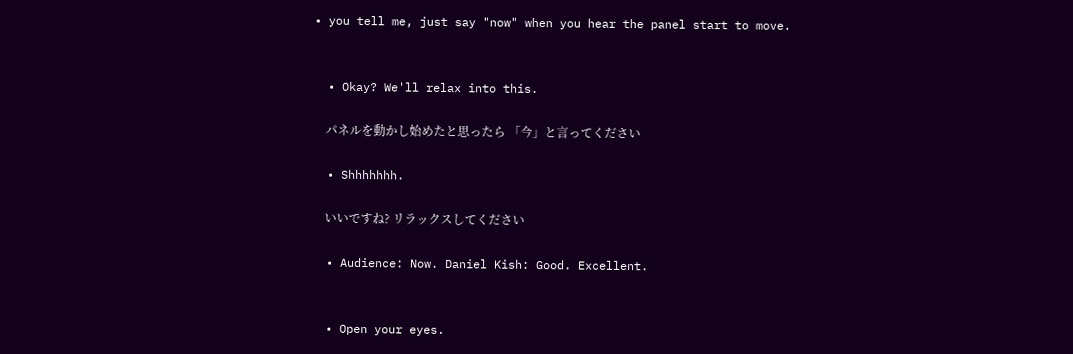• you tell me, just say "now" when you hear the panel start to move.


  • Okay? We'll relax into this.

    パネルを動かし始めたと思ったら 「今」と言ってください

  • Shhhhhhh.

    いいですね? リラックスしてください

  • Audience: Now. Daniel Kish: Good. Excellent.


  • Open your eyes.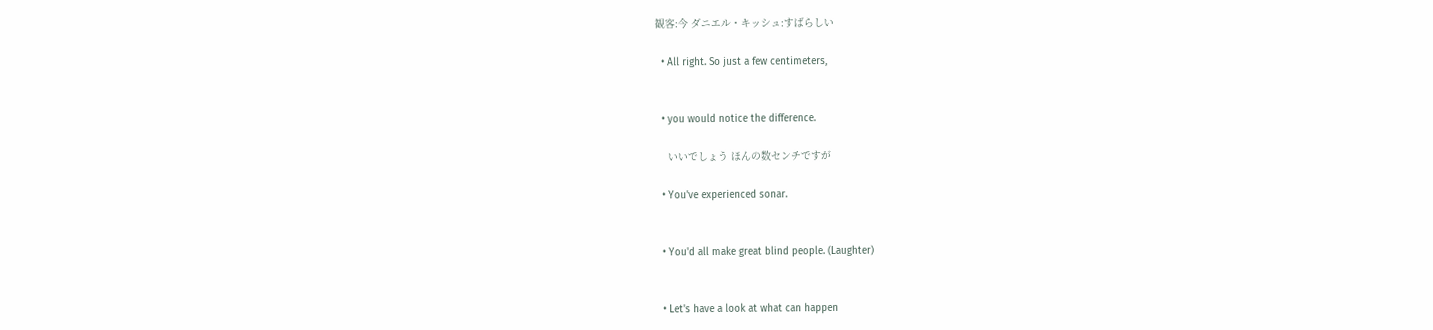観客:今 ダニエル・キッシュ:すばらしい

  • All right. So just a few centimeters,


  • you would notice the difference.

    いいでしょう ほんの数センチですが

  • You've experienced sonar.


  • You'd all make great blind people. (Laughter)


  • Let's have a look at what can happen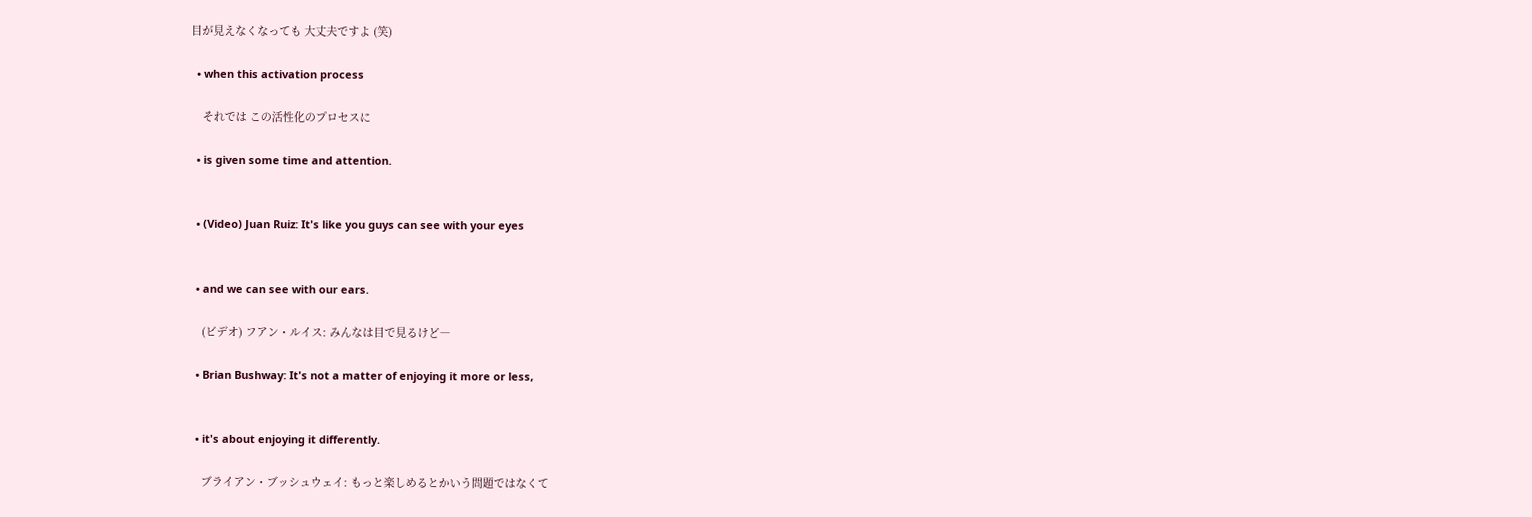目が見えなくなっても 大丈夫ですよ (笑)

  • when this activation process

    それでは この活性化のプロセスに

  • is given some time and attention.


  • (Video) Juan Ruiz: It's like you guys can see with your eyes


  • and we can see with our ears.

    (ビデオ) フアン・ルイス: みんなは目で見るけど―

  • Brian Bushway: It's not a matter of enjoying it more or less,


  • it's about enjoying it differently.

    ブライアン・ブッシュウェイ: もっと楽しめるとかいう問題ではなくて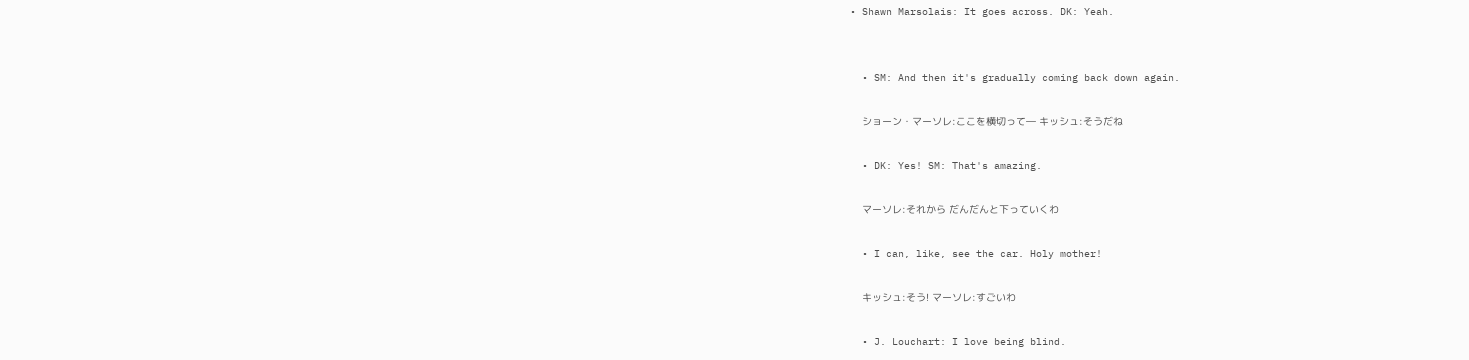• Shawn Marsolais: It goes across. DK: Yeah.


  • SM: And then it's gradually coming back down again.

    ショーン・マーソレ:ここを横切って― キッシュ:そうだね

  • DK: Yes! SM: That's amazing.

    マーソレ:それから だんだんと下っていくわ

  • I can, like, see the car. Holy mother!

    キッシュ:そう! マーソレ:すごいわ

  • J. Louchart: I love being blind.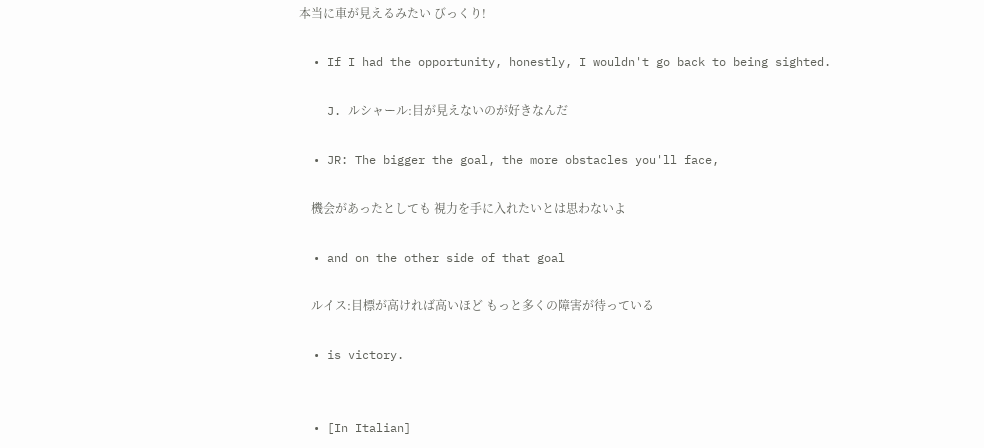本当に車が見えるみたい びっくり!

  • If I had the opportunity, honestly, I wouldn't go back to being sighted.

    J. ルシャール:目が見えないのが好きなんだ

  • JR: The bigger the goal, the more obstacles you'll face,

    機会があったとしても 視力を手に入れたいとは思わないよ

  • and on the other side of that goal

    ルイス:目標が高ければ高いほど もっと多くの障害が待っている

  • is victory.


  • [In Italian]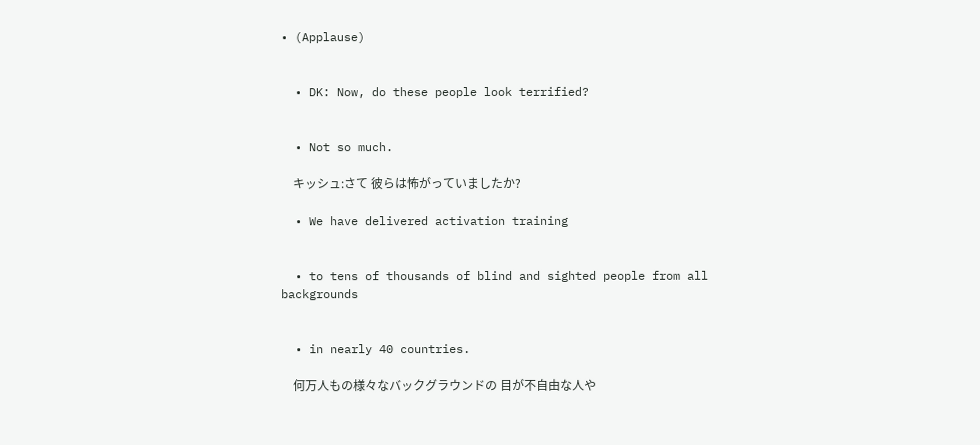• (Applause)


  • DK: Now, do these people look terrified?


  • Not so much.

    キッシュ:さて 彼らは怖がっていましたか?

  • We have delivered activation training


  • to tens of thousands of blind and sighted people from all backgrounds


  • in nearly 40 countries.

    何万人もの様々なバックグラウンドの 目が不自由な人や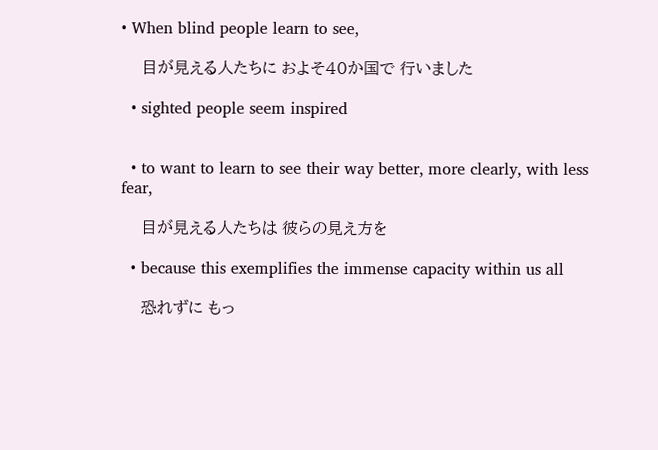• When blind people learn to see,

    目が見える人たちに およそ40か国で 行いました

  • sighted people seem inspired


  • to want to learn to see their way better, more clearly, with less fear,

    目が見える人たちは 彼らの見え方を

  • because this exemplifies the immense capacity within us all

    恐れずに もっ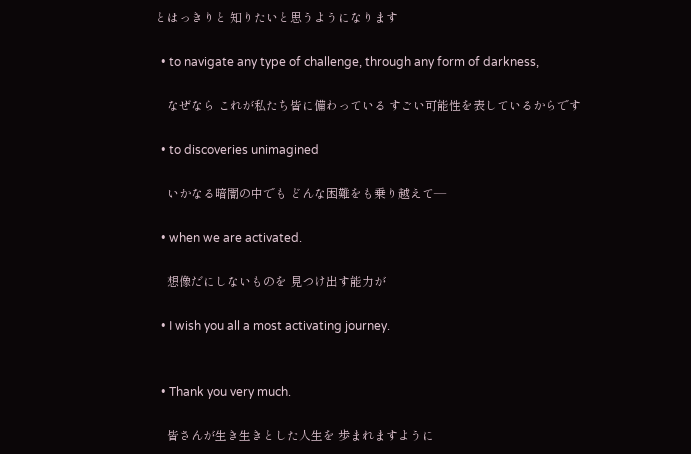とはっきりと 知りたいと思うようになります

  • to navigate any type of challenge, through any form of darkness,

    なぜなら これが私たち皆に備わっている すごい可能性を表しているからです

  • to discoveries unimagined

    いかなる暗闇の中でも どんな困難をも乗り越えて―

  • when we are activated.

    想像だにしないものを 見つけ出す能力が

  • I wish you all a most activating journey.


  • Thank you very much.

    皆さんが生き生きとした人生を 歩まれますように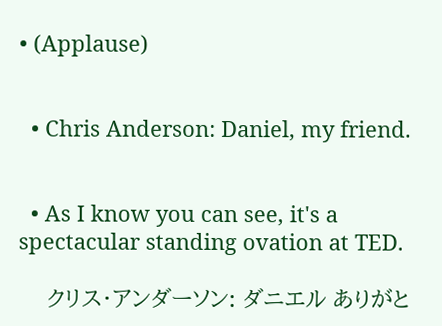• (Applause)


  • Chris Anderson: Daniel, my friend.


  • As I know you can see, it's a spectacular standing ovation at TED.

    クリス・アンダーソン: ダニエル ありがと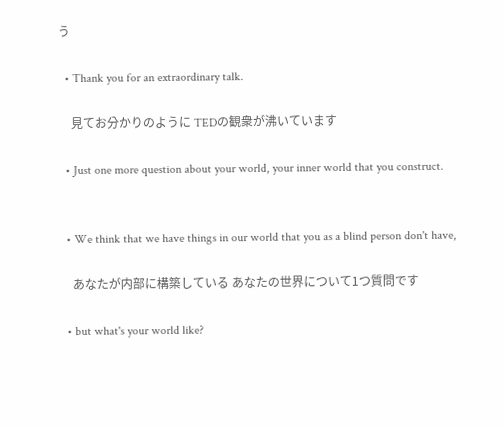う

  • Thank you for an extraordinary talk.

    見てお分かりのように TEDの観衆が沸いています

  • Just one more question about your world, your inner world that you construct.


  • We think that we have things in our world that you as a blind person don't have,

    あなたが内部に構築している あなたの世界について1つ質問です

  • but what's your world like?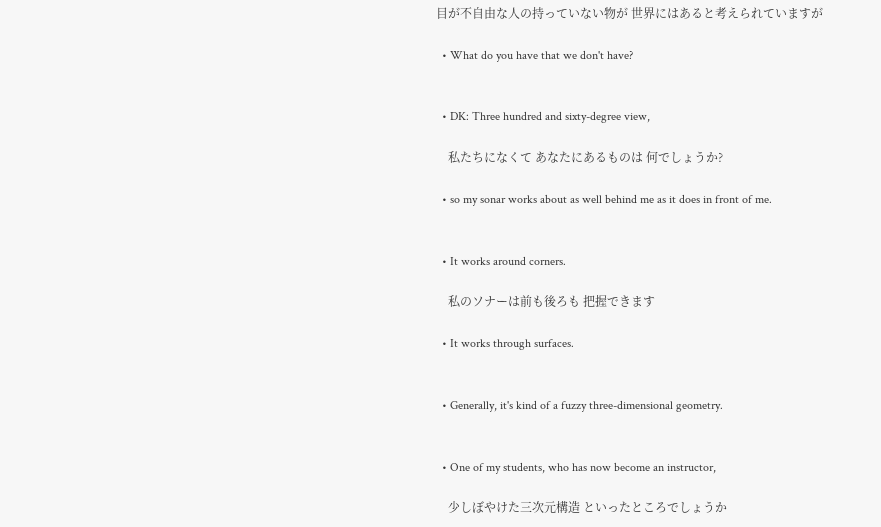目が不自由な人の持っていない物が 世界にはあると考えられていますが

  • What do you have that we don't have?


  • DK: Three hundred and sixty-degree view,

    私たちになくて あなたにあるものは 何でしょうか?

  • so my sonar works about as well behind me as it does in front of me.


  • It works around corners.

    私のソナーは前も後ろも 把握できます

  • It works through surfaces.


  • Generally, it's kind of a fuzzy three-dimensional geometry.


  • One of my students, who has now become an instructor,

    少しぼやけた三次元構造 といったところでしょうか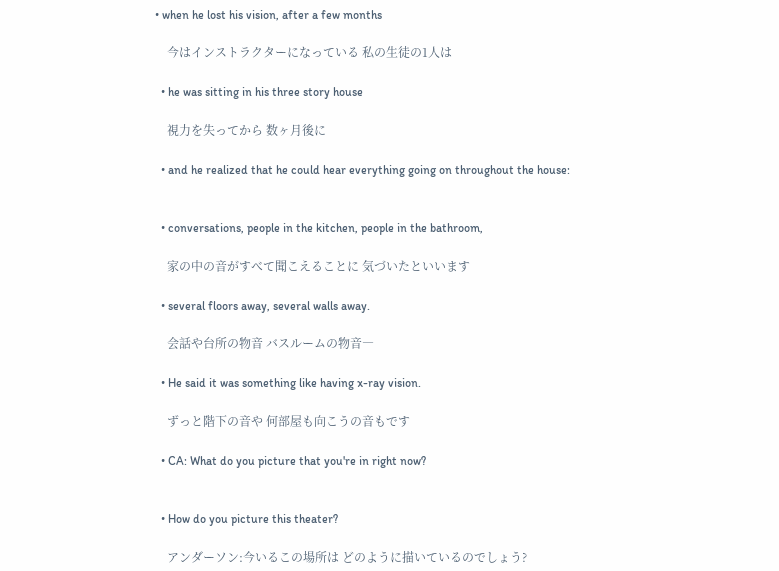• when he lost his vision, after a few months

    今はインストラクターになっている 私の生徒の1人は

  • he was sitting in his three story house

    視力を失ってから 数ヶ月後に

  • and he realized that he could hear everything going on throughout the house:


  • conversations, people in the kitchen, people in the bathroom,

    家の中の音がすべて聞こえることに 気づいたといいます

  • several floors away, several walls away.

    会話や台所の物音 バスルームの物音―

  • He said it was something like having x-ray vision.

    ずっと階下の音や 何部屋も向こうの音もです

  • CA: What do you picture that you're in right now?


  • How do you picture this theater?

    アンダーソン:今いるこの場所は どのように描いているのでしょう?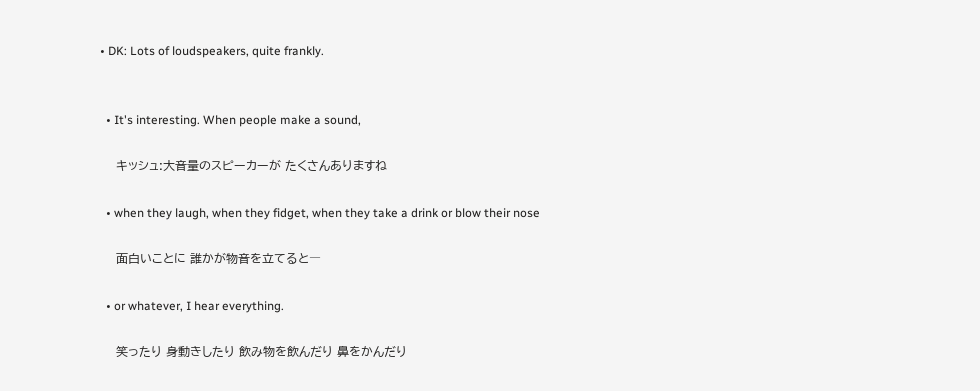• DK: Lots of loudspeakers, quite frankly.


  • It's interesting. When people make a sound,

    キッシュ:大音量のスピーカーが たくさんありますね

  • when they laugh, when they fidget, when they take a drink or blow their nose

    面白いことに 誰かが物音を立てると―

  • or whatever, I hear everything.

    笑ったり 身動きしたり 飲み物を飲んだり 鼻をかんだり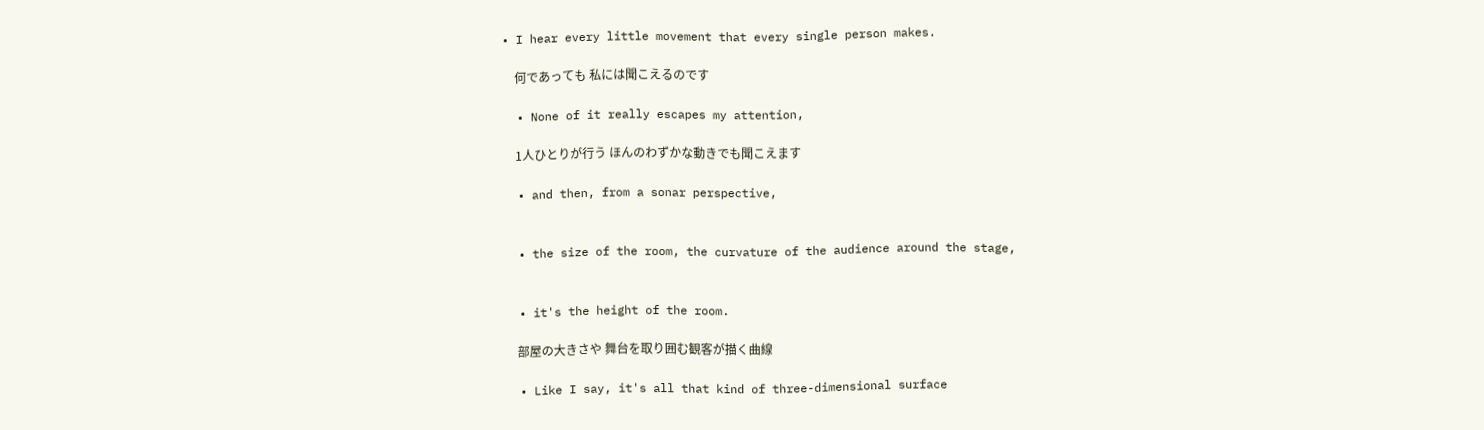• I hear every little movement that every single person makes.

    何であっても 私には聞こえるのです

  • None of it really escapes my attention,

    1人ひとりが行う ほんのわずかな動きでも聞こえます

  • and then, from a sonar perspective,


  • the size of the room, the curvature of the audience around the stage,


  • it's the height of the room.

    部屋の大きさや 舞台を取り囲む観客が描く曲線

  • Like I say, it's all that kind of three-dimensional surface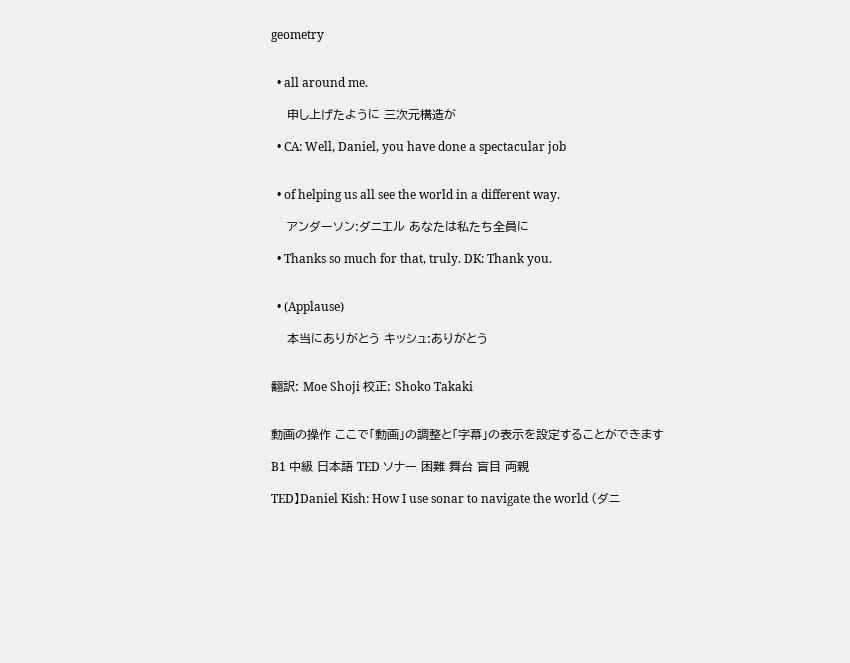geometry


  • all around me.

    申し上げたように 三次元構造が

  • CA: Well, Daniel, you have done a spectacular job


  • of helping us all see the world in a different way.

    アンダーソン:ダニエル あなたは私たち全員に

  • Thanks so much for that, truly. DK: Thank you.


  • (Applause)

    本当にありがとう キッシュ:ありがとう


翻訳: Moe Shoji 校正: Shoko Takaki


動画の操作 ここで「動画」の調整と「字幕」の表示を設定することができます

B1 中級 日本語 TED ソナー 困難 舞台 盲目 両親

TED】Daniel Kish: How I use sonar to navigate the world (ダニ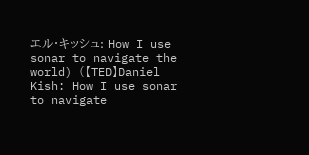エル・キッシュ: How I use sonar to navigate the world) (【TED】Daniel Kish: How I use sonar to navigate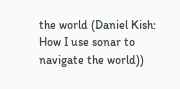the world (Daniel Kish: How I use sonar to navigate the world))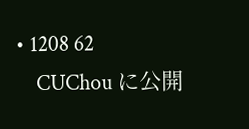• 1208 62
    CUChou に公開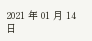2021 年 01 月 14 日